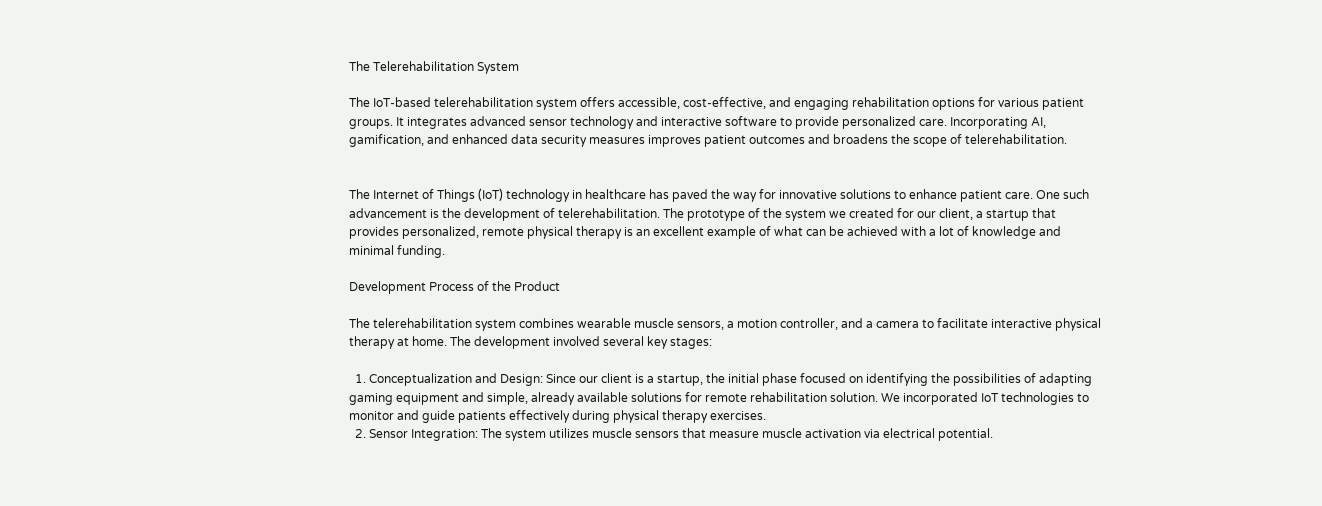The Telerehabilitation System

The IoT-based telerehabilitation system offers accessible, cost-effective, and engaging rehabilitation options for various patient groups. It integrates advanced sensor technology and interactive software to provide personalized care. Incorporating AI, gamification, and enhanced data security measures improves patient outcomes and broadens the scope of telerehabilitation.


The Internet of Things (IoT) technology in healthcare has paved the way for innovative solutions to enhance patient care. One such advancement is the development of telerehabilitation. The prototype of the system we created for our client, a startup that provides personalized, remote physical therapy is an excellent example of what can be achieved with a lot of knowledge and minimal funding.

Development Process of the Product

The telerehabilitation system combines wearable muscle sensors, a motion controller, and a camera to facilitate interactive physical therapy at home. The development involved several key stages:

  1. Conceptualization and Design: Since our client is a startup, the initial phase focused on identifying the possibilities of adapting gaming equipment and simple, already available solutions for remote rehabilitation solution. We incorporated IoT technologies to monitor and guide patients effectively during physical therapy exercises.
  2. Sensor Integration: The system utilizes muscle sensors that measure muscle activation via electrical potential.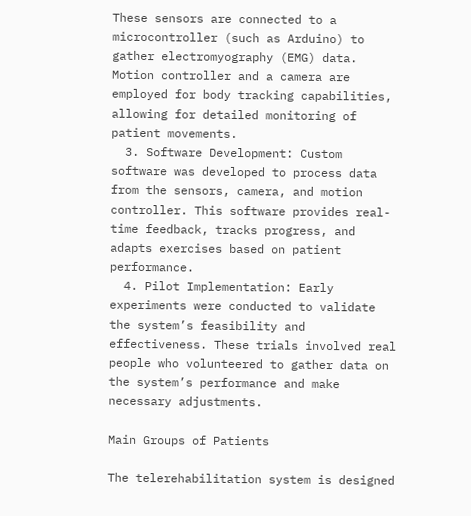These sensors are connected to a microcontroller (such as Arduino) to gather electromyography (EMG) data. Motion controller and a camera are employed for body tracking capabilities, allowing for detailed monitoring of patient movements.
  3. Software Development: Custom software was developed to process data from the sensors, camera, and motion controller. This software provides real-time feedback, tracks progress, and adapts exercises based on patient performance.
  4. Pilot Implementation: Early experiments were conducted to validate the system’s feasibility and effectiveness. These trials involved real people who volunteered to gather data on the system’s performance and make necessary adjustments.

Main Groups of Patients

The telerehabilitation system is designed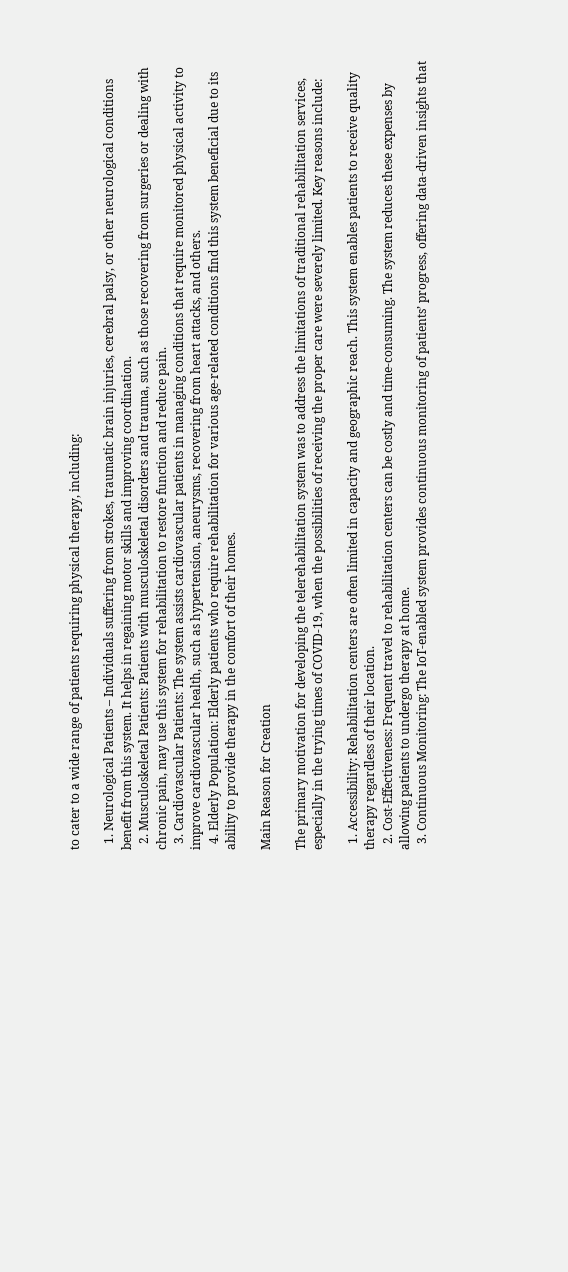to cater to a wide range of patients requiring physical therapy, including:

  1. Neurological Patients – Individuals suffering from strokes, traumatic brain injuries, cerebral palsy, or other neurological conditions benefit from this system. It helps in regaining motor skills and improving coordination.
  2. Musculoskeletal Patients: Patients with musculoskeletal disorders and trauma, such as those recovering from surgeries or dealing with chronic pain, may use this system for rehabilitation to restore function and reduce pain.
  3. Cardiovascular Patients: The system assists cardiovascular patients in managing conditions that require monitored physical activity to improve cardiovascular health, such as hypertension, aneurysms, recovering from heart attacks, and others.
  4. Elderly Population: Elderly patients who require rehabilitation for various age-related conditions find this system beneficial due to its ability to provide therapy in the comfort of their homes.

Main Reason for Creation

The primary motivation for developing the telerehabilitation system was to address the limitations of traditional rehabilitation services, especially in the trying times of COVID-19, when the possibilities of receiving the proper care were severely limited. Key reasons include:

  1. Accessibility: Rehabilitation centers are often limited in capacity and geographic reach. This system enables patients to receive quality therapy regardless of their location.
  2. Cost-Effectiveness: Frequent travel to rehabilitation centers can be costly and time-consuming. The system reduces these expenses by allowing patients to undergo therapy at home.
  3. Continuous Monitoring: The IoT-enabled system provides continuous monitoring of patients’ progress, offering data-driven insights that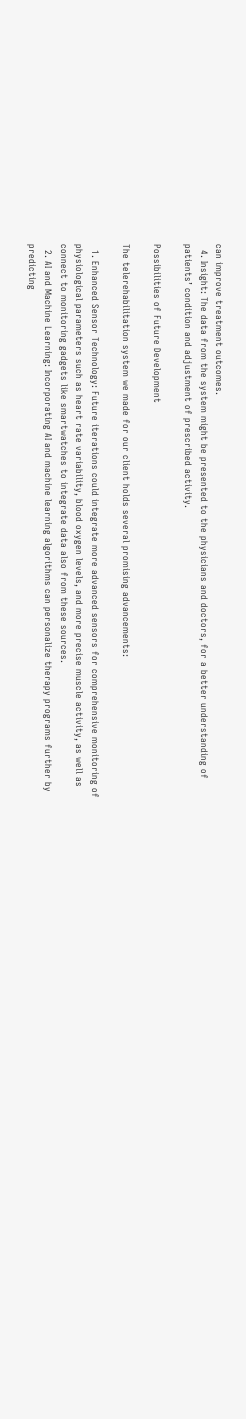can improve treatment outcomes.
  4. Insight: The data from the system might be presented to the physicians and doctors, for a better understanding of patients’ condition and adjustment of prescribed activity.

Possibilities of Future Development

The telerehabilitation system we made for our client holds several promising advancements:

  1. Enhanced Sensor Technology: Future iterations could integrate more advanced sensors for comprehensive monitoring of physiological parameters such as heart rate variability, blood oxygen levels, and more precise muscle activity, as well as connect to monitoring gadgets like smartwatches to integrate data also from these sources.
  2. AI and Machine Learning: Incorporating AI and machine learning algorithms can personalize therapy programs further by predicting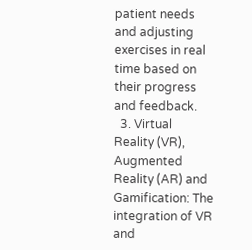patient needs and adjusting exercises in real time based on their progress and feedback.
  3. Virtual Reality (VR), Augmented Reality (AR) and Gamification: The integration of VR and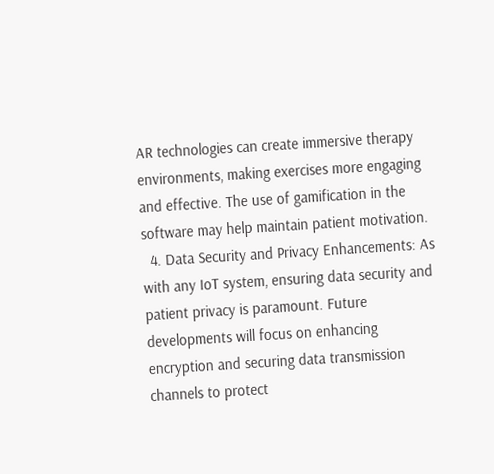AR technologies can create immersive therapy environments, making exercises more engaging and effective. The use of gamification in the software may help maintain patient motivation.
  4. Data Security and Privacy Enhancements: As with any IoT system, ensuring data security and patient privacy is paramount. Future developments will focus on enhancing encryption and securing data transmission channels to protect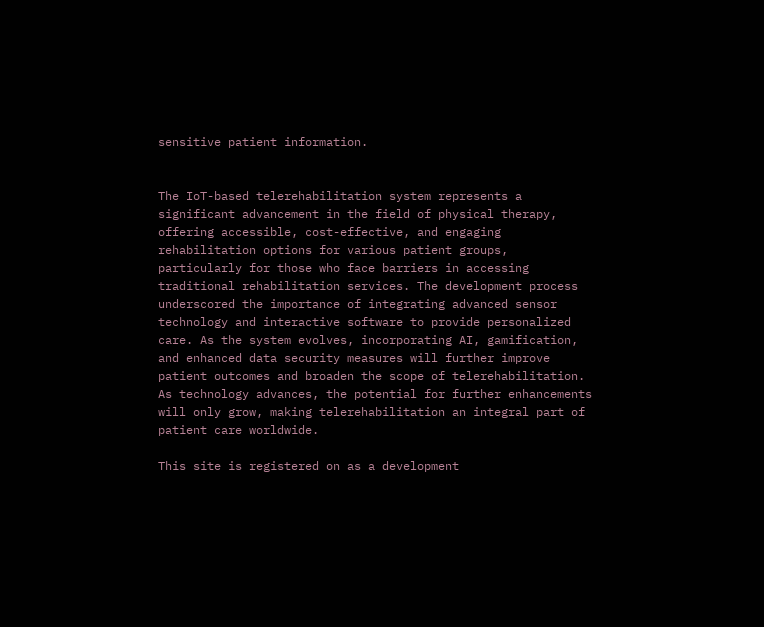sensitive patient information.


The IoT-based telerehabilitation system represents a significant advancement in the field of physical therapy, offering accessible, cost-effective, and engaging rehabilitation options for various patient groups,  particularly for those who face barriers in accessing traditional rehabilitation services. The development process underscored the importance of integrating advanced sensor technology and interactive software to provide personalized care. As the system evolves, incorporating AI, gamification, and enhanced data security measures will further improve patient outcomes and broaden the scope of telerehabilitation. As technology advances, the potential for further enhancements will only grow, making telerehabilitation an integral part of patient care worldwide.

This site is registered on as a development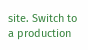site. Switch to a production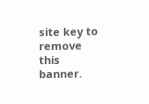site key to remove this banner.